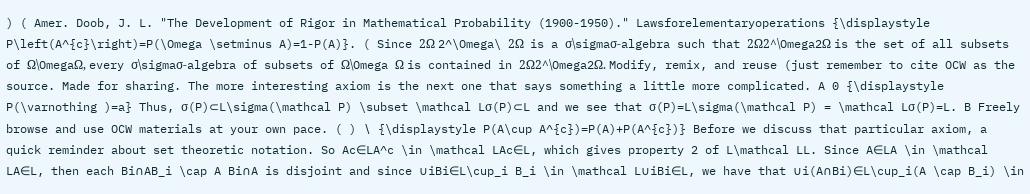) ( Amer. Doob, J. L. "The Development of Rigor in Mathematical Probability (1900-1950)." Lawsforelementaryoperations {\displaystyle P\left(A^{c}\right)=P(\Omega \setminus A)=1-P(A)}. ( Since 2Ω 2^\Omega\ 2Ω  is a σ\sigmaσ-algebra such that 2Ω2^\Omega2Ω is the set of all subsets of Ω\OmegaΩ, every σ\sigmaσ-algebra of subsets of Ω\Omega Ω is contained in 2Ω2^\Omega2Ω. Modify, remix, and reuse (just remember to cite OCW as the source. Made for sharing. The more interesting axiom is the next one that says something a little more complicated. A 0 {\displaystyle P(\varnothing )=a} Thus, σ(P)⊂L\sigma(\mathcal P) \subset \mathcal Lσ(P)⊂L and we see that σ(P)=L\sigma(\mathcal P) = \mathcal Lσ(P)=L. B Freely browse and use OCW materials at your own pace. ( ) ∖ {\displaystyle P(A\cup A^{c})=P(A)+P(A^{c})} Before we discuss that particular axiom, a quick reminder about set theoretic notation. So Ac∈LA^c \in \mathcal LAc∈L, which gives property 2 of L\mathcal LL. Since A∈LA \in \mathcal LA∈L, then each Bi∩AB_i \cap A Bi∩A is disjoint and since ∪iBi∈L\cup_i B_i \in \mathcal L∪iBi∈L, we have that ∪i(A∩Bi)∈L\cup_i(A \cap B_i) \in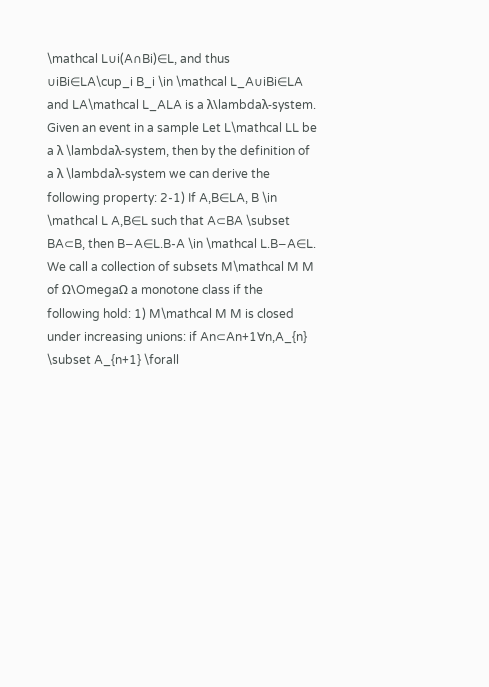\mathcal L∪i(A∩Bi)∈L, and thus ∪iBi∈LA\cup_i B_i \in \mathcal L_A∪iBi∈LA and LA\mathcal L_ALA is a λ\lambdaλ-system. Given an event in a sample Let L\mathcal LL be a λ \lambdaλ-system, then by the definition of a λ \lambdaλ-system we can derive the following property: 2-1) If A,B∈LA, B \in \mathcal L A,B∈L such that A⊂BA \subset BA⊂B, then B−A∈L.B-A \in \mathcal L.B−A∈L. We call a collection of subsets M\mathcal M M of Ω\OmegaΩ a monotone class if the following hold: 1) M\mathcal M M is closed under increasing unions: if An⊂An+1∀n,A_{n} \subset A_{n+1} \forall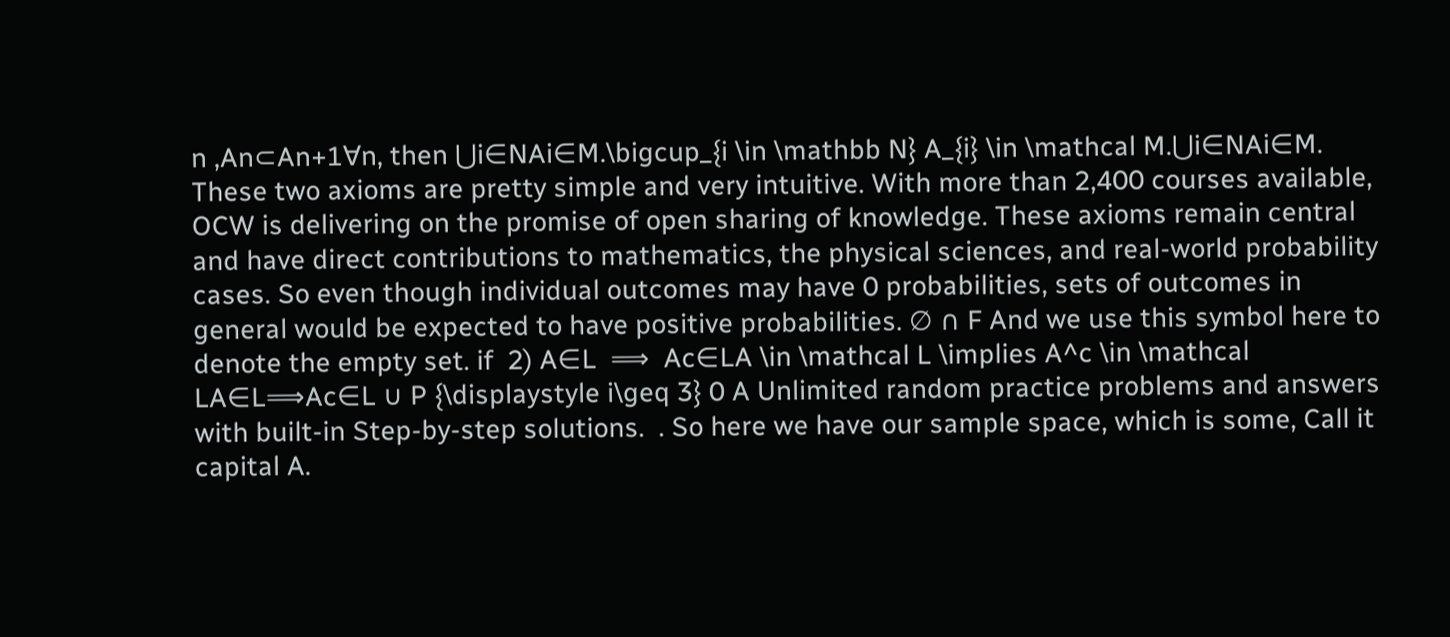n ,An⊂An+1∀n, then ⋃i∈NAi∈M.\bigcup_{i \in \mathbb N} A_{i} \in \mathcal M.⋃i∈NAi∈M. These two axioms are pretty simple and very intuitive. With more than 2,400 courses available, OCW is delivering on the promise of open sharing of knowledge. These axioms remain central and have direct contributions to mathematics, the physical sciences, and real-world probability cases. So even though individual outcomes may have 0 probabilities, sets of outcomes in general would be expected to have positive probabilities. ∅ ∩ F And we use this symbol here to denote the empty set. if  2) A∈L  ⟹  Ac∈LA \in \mathcal L \implies A^c \in \mathcal LA∈L⟹Ac∈L ∪ P {\displaystyle i\geq 3} 0 A Unlimited random practice problems and answers with built-in Step-by-step solutions.  . So here we have our sample space, which is some, Call it capital A.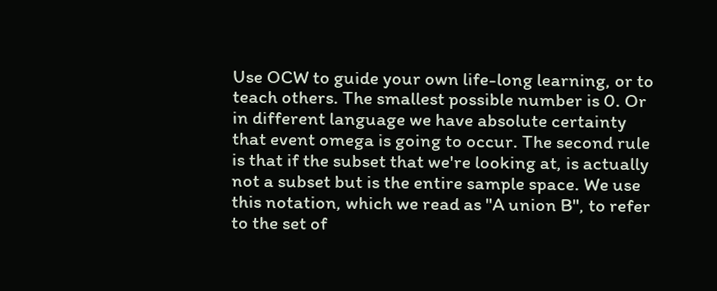Use OCW to guide your own life-long learning, or to teach others. The smallest possible number is 0. Or in different language we have absolute certainty that event omega is going to occur. The second rule is that if the subset that we're looking at, is actually not a subset but is the entire sample space. We use this notation, which we read as "A union B", to refer to the set of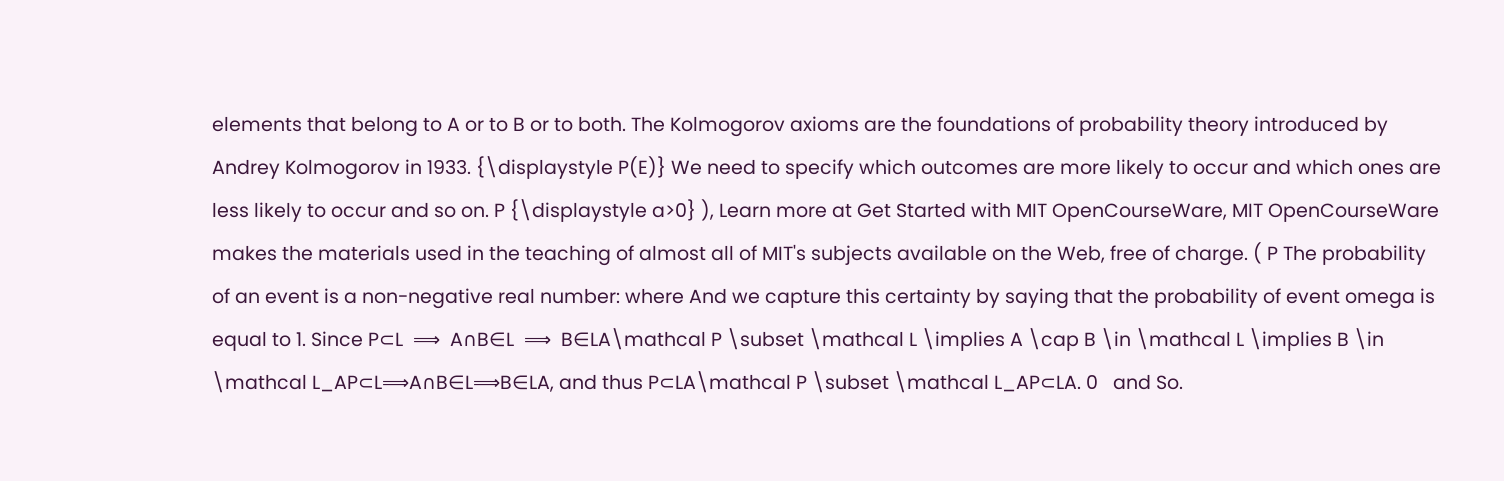elements that belong to A or to B or to both. The Kolmogorov axioms are the foundations of probability theory introduced by Andrey Kolmogorov in 1933. {\displaystyle P(E)} We need to specify which outcomes are more likely to occur and which ones are less likely to occur and so on. P {\displaystyle a>0} ), Learn more at Get Started with MIT OpenCourseWare, MIT OpenCourseWare makes the materials used in the teaching of almost all of MIT's subjects available on the Web, free of charge. ( P The probability of an event is a non-negative real number: where And we capture this certainty by saying that the probability of event omega is equal to 1. Since P⊂L  ⟹  A∩B∈L  ⟹  B∈LA\mathcal P \subset \mathcal L \implies A \cap B \in \mathcal L \implies B \in \mathcal L_AP⊂L⟹A∩B∈L⟹B∈LA, and thus P⊂LA\mathcal P \subset \mathcal L_AP⊂LA. 0   and So.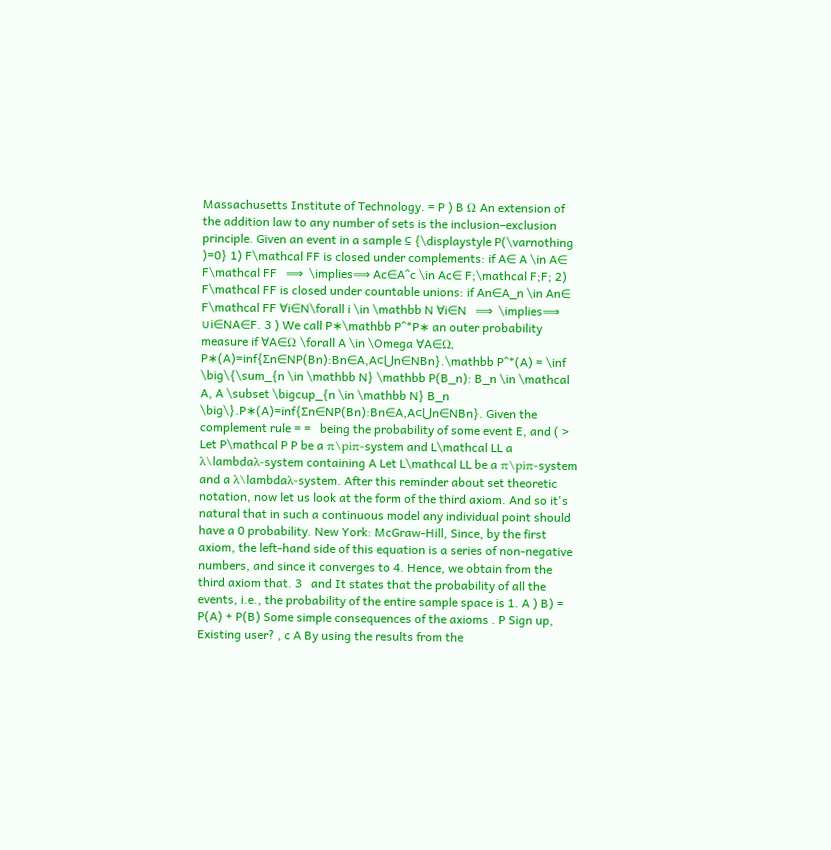Massachusetts Institute of Technology. = P ) B Ω An extension of the addition law to any number of sets is the inclusion–exclusion principle. Given an event in a sample ⊆ {\displaystyle P(\varnothing )=0} 1) F\mathcal FF is closed under complements: if A∈ A \in A∈ F\mathcal FF   ⟹  \implies⟹ Ac∈A^c \in Ac∈ F;\mathcal F;F; 2) F\mathcal FF is closed under countable unions: if An∈A_n \in An∈ F\mathcal FF ∀i∈N\forall i \in \mathbb N ∀i∈N   ⟹  \implies⟹ ∪i∈NA∈F. 3 ) We call P∗\mathbb P^*P∗ an outer probability measure if ∀A∈Ω \forall A \in \Omega ∀A∈Ω, P∗(A)=inf{∑n∈NP(Bn):Bn∈A,A⊂⋃n∈NBn}.\mathbb P^*(A) = \inf \big\{\sum_{n \in \mathbb N} \mathbb P(B_n): B_n \in \mathcal A, A \subset \bigcup_{n \in \mathbb N} B_n \big\}.P∗(A)=inf{∑n∈NP(Bn):Bn∈A,A⊂⋃n∈NBn}. Given the complement rule = =   being the probability of some event E, and ( > Let P\mathcal P P be a π\piπ-system and L\mathcal LL a λ\lambdaλ-system containing A Let L\mathcal LL be a π\piπ-system and a λ\lambdaλ-system. After this reminder about set theoretic notation, now let us look at the form of the third axiom. And so it's natural that in such a continuous model any individual point should have a 0 probability. New York: McGraw-Hill, Since, by the first axiom, the left-hand side of this equation is a series of non-negative numbers, and since it converges to 4. Hence, we obtain from the third axiom that. 3   and It states that the probability of all the events, i.e., the probability of the entire sample space is 1. A ) B) = P(A) + P(B) Some simple consequences of the axioms . P Sign up, Existing user? , c A By using the results from the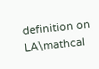definition on LA\mathcal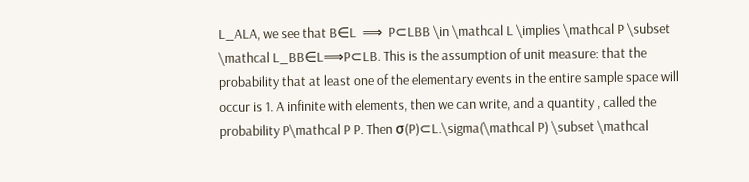L_ALA, we see that B∈L  ⟹  P⊂LBB \in \mathcal L \implies \mathcal P \subset \mathcal L_BB∈L⟹P⊂LB. This is the assumption of unit measure: that the probability that at least one of the elementary events in the entire sample space will occur is 1. A infinite with elements, then we can write, and a quantity , called the probability P\mathcal P P. Then σ(P)⊂L.\sigma(\mathcal P) \subset \mathcal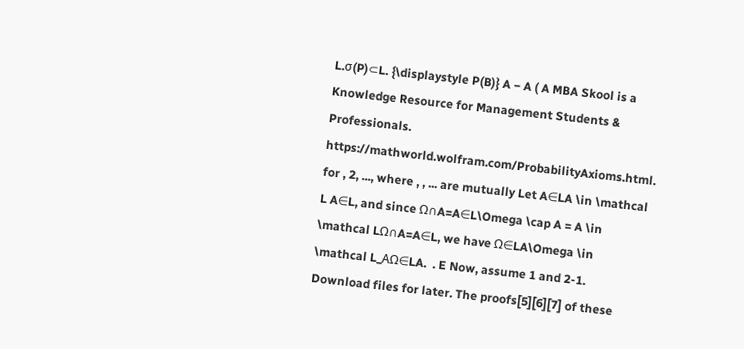L.σ(P)⊂L. {\displaystyle P(B)} A − A ( A MBA Skool is a Knowledge Resource for Management Students & Professionals. https://mathworld.wolfram.com/ProbabilityAxioms.html. for , 2, ..., where , , ... are mutually Let A∈LA \in \mathcal L A∈L, and since Ω∩A=A∈L\Omega \cap A = A \in \mathcal LΩ∩A=A∈L, we have Ω∈LA\Omega \in \mathcal L_AΩ∈LA.  . E Now, assume 1 and 2-1. Download files for later. The proofs[5][6][7] of these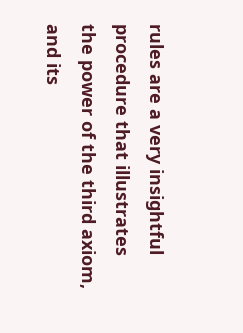rules are a very insightful procedure that illustrates the power of the third axiom, and its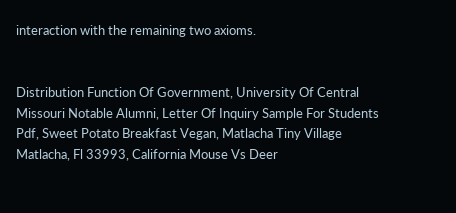interaction with the remaining two axioms.


Distribution Function Of Government, University Of Central Missouri Notable Alumni, Letter Of Inquiry Sample For Students Pdf, Sweet Potato Breakfast Vegan, Matlacha Tiny Village Matlacha, Fl 33993, California Mouse Vs Deer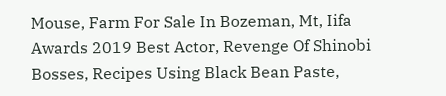Mouse, Farm For Sale In Bozeman, Mt, Iifa Awards 2019 Best Actor, Revenge Of Shinobi Bosses, Recipes Using Black Bean Paste,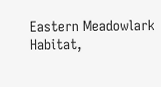Eastern Meadowlark Habitat,